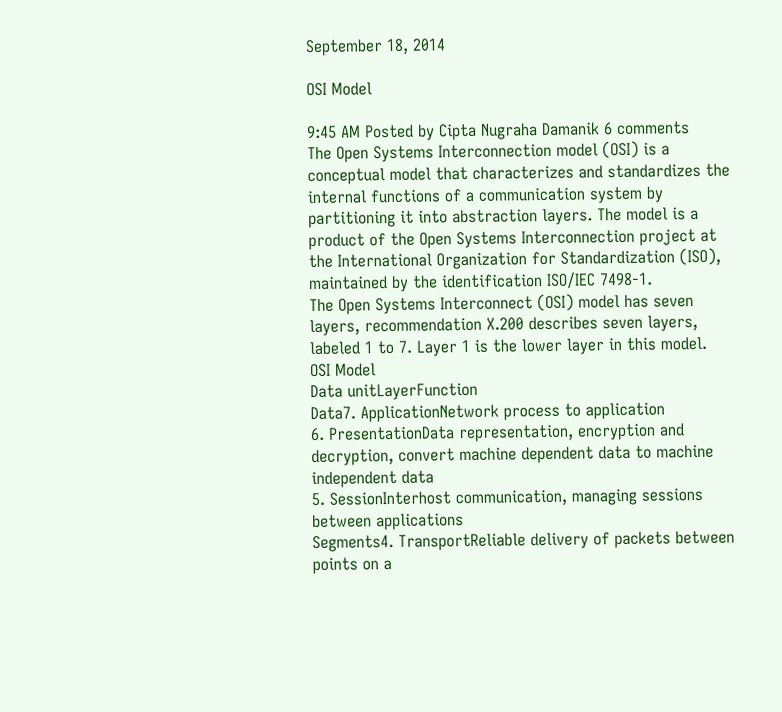September 18, 2014

OSI Model

9:45 AM Posted by Cipta Nugraha Damanik 6 comments
The Open Systems Interconnection model (OSI) is a conceptual model that characterizes and standardizes the internal functions of a communication system by partitioning it into abstraction layers. The model is a product of the Open Systems Interconnection project at the International Organization for Standardization (ISO), maintained by the identification ISO/IEC 7498-1.
The Open Systems Interconnect (OSI) model has seven layers, recommendation X.200 describes seven layers, labeled 1 to 7. Layer 1 is the lower layer in this model.
OSI Model
Data unitLayerFunction
Data7. ApplicationNetwork process to application
6. PresentationData representation, encryption and decryption, convert machine dependent data to machine independent data
5. SessionInterhost communication, managing sessions between applications
Segments4. TransportReliable delivery of packets between points on a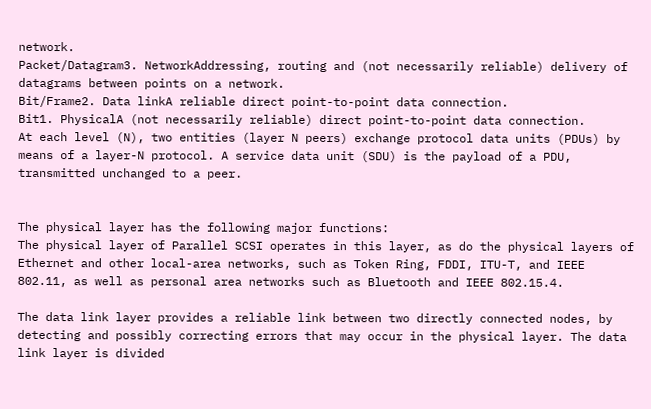network.
Packet/Datagram3. NetworkAddressing, routing and (not necessarily reliable) delivery of datagrams between points on a network.
Bit/Frame2. Data linkA reliable direct point-to-point data connection.
Bit1. PhysicalA (not necessarily reliable) direct point-to-point data connection.
At each level (N), two entities (layer N peers) exchange protocol data units (PDUs) by means of a layer-N protocol. A service data unit (SDU) is the payload of a PDU, transmitted unchanged to a peer.


The physical layer has the following major functions:
The physical layer of Parallel SCSI operates in this layer, as do the physical layers of Ethernet and other local-area networks, such as Token Ring, FDDI, ITU-T, and IEEE 802.11, as well as personal area networks such as Bluetooth and IEEE 802.15.4.

The data link layer provides a reliable link between two directly connected nodes, by detecting and possibly correcting errors that may occur in the physical layer. The data link layer is divided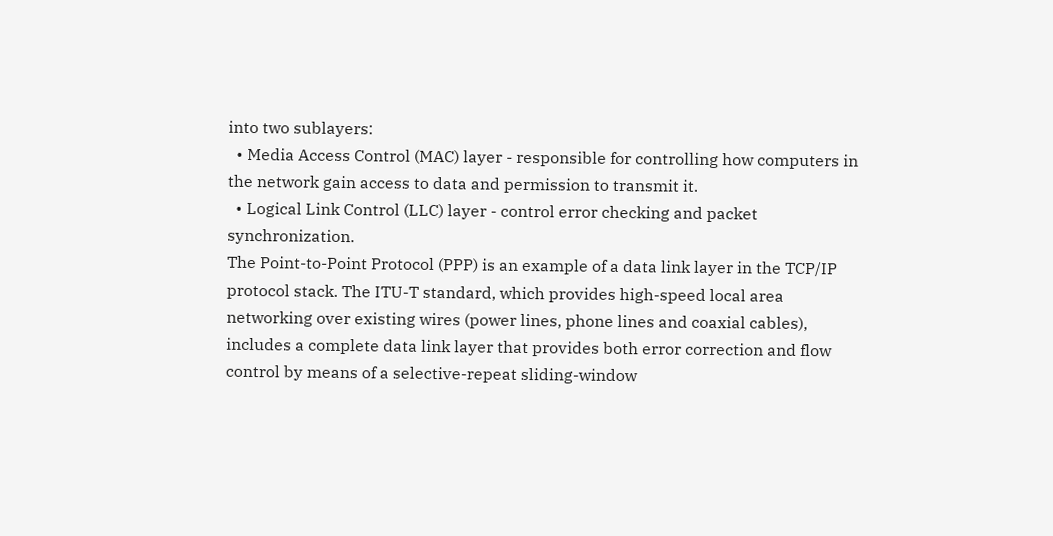into two sublayers:
  • Media Access Control (MAC) layer - responsible for controlling how computers in the network gain access to data and permission to transmit it.
  • Logical Link Control (LLC) layer - control error checking and packet synchronization.
The Point-to-Point Protocol (PPP) is an example of a data link layer in the TCP/IP protocol stack. The ITU-T standard, which provides high-speed local area networking over existing wires (power lines, phone lines and coaxial cables), includes a complete data link layer that provides both error correction and flow control by means of a selective-repeat sliding-window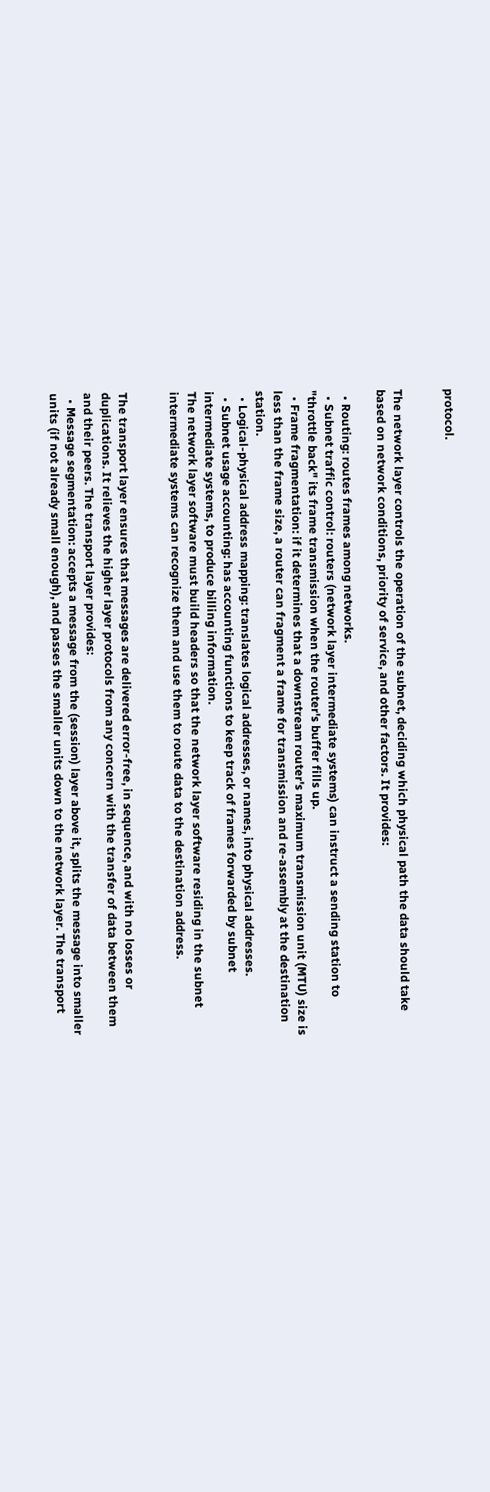protocol.


The network layer controls the operation of the subnet, deciding which physical path the data should take based on network conditions, priority of service, and other factors. It provides:

  • Routing: routes frames among networks.
  • Subnet traffic control: routers (network layer intermediate systems) can instruct a sending station to "throttle back" its frame transmission when the router's buffer fills up.
  • Frame fragmentation: if it determines that a downstream router's maximum transmission unit (MTU) size is less than the frame size, a router can fragment a frame for transmission and re-assembly at the destination station.
  • Logical-physical address mapping: translates logical addresses, or names, into physical addresses.
  • Subnet usage accounting: has accounting functions to keep track of frames forwarded by subnet intermediate systems, to produce billing information.
The network layer software must build headers so that the network layer software residing in the subnet intermediate systems can recognize them and use them to route data to the destination address.


The transport layer ensures that messages are delivered error-free, in sequence, and with no losses or duplications. It relieves the higher layer protocols from any concern with the transfer of data between them and their peers. The transport layer provides:
  • Message segmentation: accepts a message from the (session) layer above it, splits the message into smaller units (if not already small enough), and passes the smaller units down to the network layer. The transport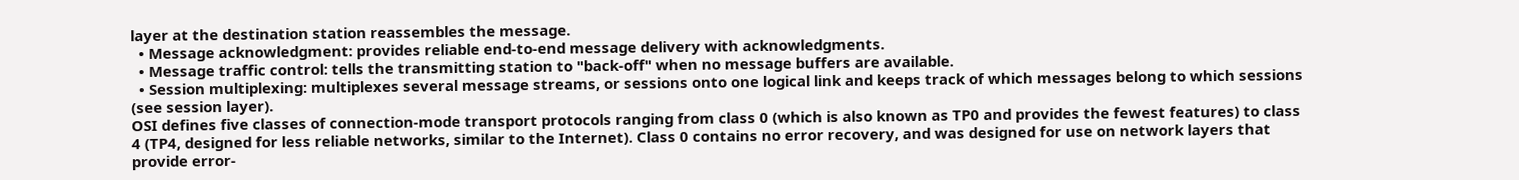layer at the destination station reassembles the message.
  • Message acknowledgment: provides reliable end-to-end message delivery with acknowledgments.
  • Message traffic control: tells the transmitting station to "back-off" when no message buffers are available.
  • Session multiplexing: multiplexes several message streams, or sessions onto one logical link and keeps track of which messages belong to which sessions (see session layer).
OSI defines five classes of connection-mode transport protocols ranging from class 0 (which is also known as TP0 and provides the fewest features) to class 4 (TP4, designed for less reliable networks, similar to the Internet). Class 0 contains no error recovery, and was designed for use on network layers that provide error-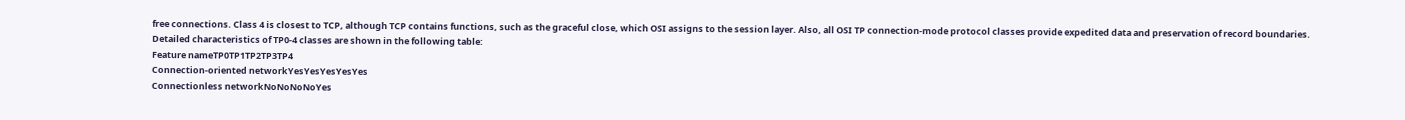free connections. Class 4 is closest to TCP, although TCP contains functions, such as the graceful close, which OSI assigns to the session layer. Also, all OSI TP connection-mode protocol classes provide expedited data and preservation of record boundaries. Detailed characteristics of TP0-4 classes are shown in the following table:
Feature nameTP0TP1TP2TP3TP4
Connection-oriented networkYesYesYesYesYes
Connectionless networkNoNoNoNoYes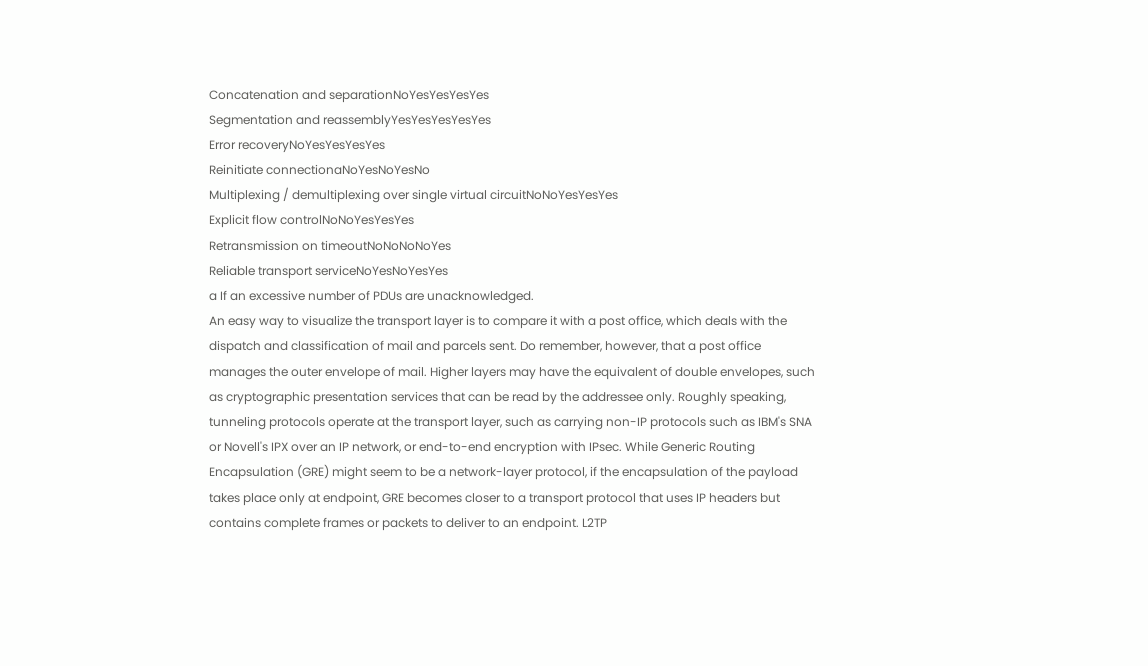Concatenation and separationNoYesYesYesYes
Segmentation and reassemblyYesYesYesYesYes
Error recoveryNoYesYesYesYes
Reinitiate connectionaNoYesNoYesNo
Multiplexing / demultiplexing over single virtual circuitNoNoYesYesYes
Explicit flow controlNoNoYesYesYes
Retransmission on timeoutNoNoNoNoYes
Reliable transport serviceNoYesNoYesYes
a If an excessive number of PDUs are unacknowledged.
An easy way to visualize the transport layer is to compare it with a post office, which deals with the dispatch and classification of mail and parcels sent. Do remember, however, that a post office manages the outer envelope of mail. Higher layers may have the equivalent of double envelopes, such as cryptographic presentation services that can be read by the addressee only. Roughly speaking, tunneling protocols operate at the transport layer, such as carrying non-IP protocols such as IBM's SNA or Novell's IPX over an IP network, or end-to-end encryption with IPsec. While Generic Routing Encapsulation (GRE) might seem to be a network-layer protocol, if the encapsulation of the payload takes place only at endpoint, GRE becomes closer to a transport protocol that uses IP headers but contains complete frames or packets to deliver to an endpoint. L2TP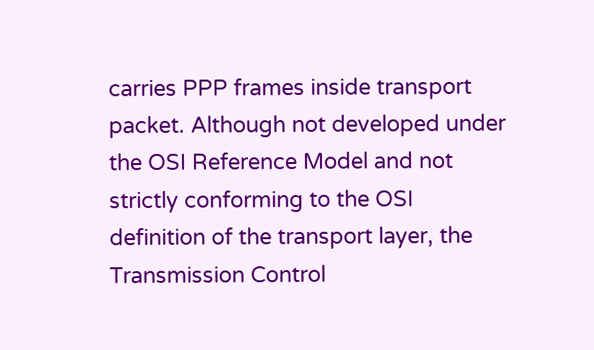carries PPP frames inside transport packet. Although not developed under the OSI Reference Model and not strictly conforming to the OSI definition of the transport layer, the Transmission Control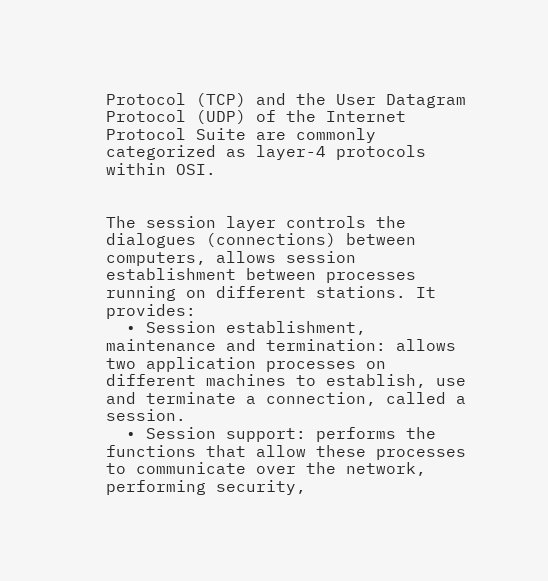Protocol (TCP) and the User Datagram Protocol (UDP) of the Internet Protocol Suite are commonly categorized as layer-4 protocols within OSI.


The session layer controls the dialogues (connections) between computers, allows session establishment between processes running on different stations. It provides:
  • Session establishment, maintenance and termination: allows two application processes on different machines to establish, use and terminate a connection, called a session.
  • Session support: performs the functions that allow these processes to communicate over the network, performing security,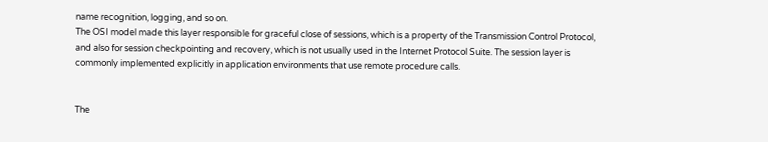name recognition, logging, and so on.
The OSI model made this layer responsible for graceful close of sessions, which is a property of the Transmission Control Protocol, and also for session checkpointing and recovery, which is not usually used in the Internet Protocol Suite. The session layer is commonly implemented explicitly in application environments that use remote procedure calls.


The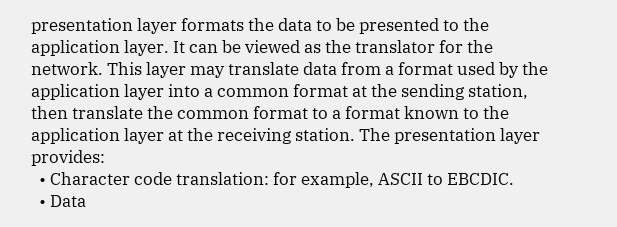presentation layer formats the data to be presented to the application layer. It can be viewed as the translator for the network. This layer may translate data from a format used by the application layer into a common format at the sending station, then translate the common format to a format known to the application layer at the receiving station. The presentation layer provides:
  • Character code translation: for example, ASCII to EBCDIC.
  • Data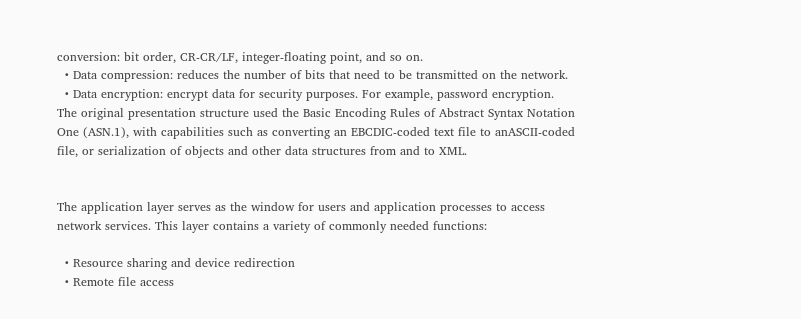conversion: bit order, CR-CR/LF, integer-floating point, and so on.
  • Data compression: reduces the number of bits that need to be transmitted on the network.
  • Data encryption: encrypt data for security purposes. For example, password encryption.
The original presentation structure used the Basic Encoding Rules of Abstract Syntax Notation One (ASN.1), with capabilities such as converting an EBCDIC-coded text file to anASCII-coded file, or serialization of objects and other data structures from and to XML.


The application layer serves as the window for users and application processes to access network services. This layer contains a variety of commonly needed functions:

  • Resource sharing and device redirection
  • Remote file access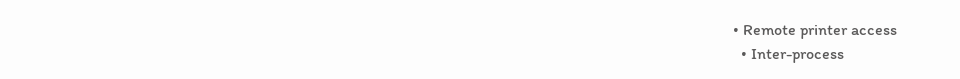• Remote printer access
  • Inter-process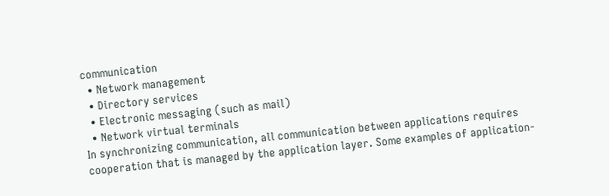communication
  • Network management
  • Directory services
  • Electronic messaging (such as mail)
  • Network virtual terminals
In synchronizing communication, all communication between applications requires cooperation that is managed by the application layer. Some examples of application-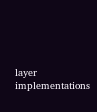layer implementations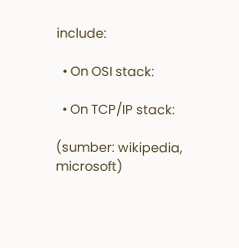include:

  • On OSI stack:

  • On TCP/IP stack:

(sumber: wikipedia, microsoft)